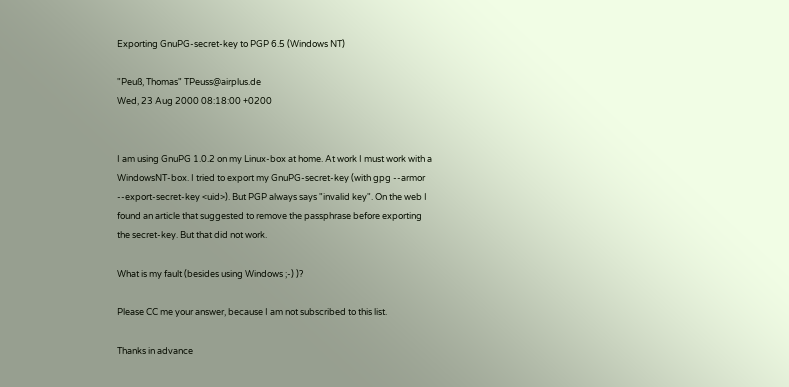Exporting GnuPG-secret-key to PGP 6.5 (Windows NT)

"Peuß, Thomas" TPeuss@airplus.de
Wed, 23 Aug 2000 08:18:00 +0200


I am using GnuPG 1.0.2 on my Linux-box at home. At work I must work with a
WindowsNT-box. I tried to export my GnuPG-secret-key (with gpg --armor
--export-secret-key <uid>). But PGP always says "invalid key". On the web I
found an article that suggested to remove the passphrase before exporting
the secret-key. But that did not work.

What is my fault (besides using Windows ;-) )?

Please CC me your answer, because I am not subscribed to this list.

Thanks in advance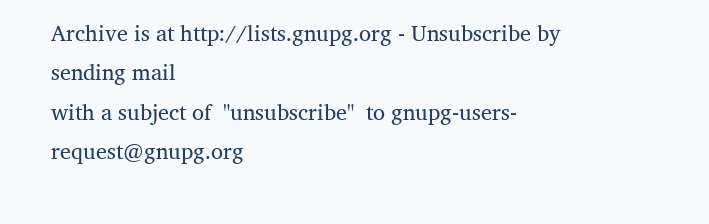Archive is at http://lists.gnupg.org - Unsubscribe by sending mail
with a subject of  "unsubscribe"  to gnupg-users-request@gnupg.org